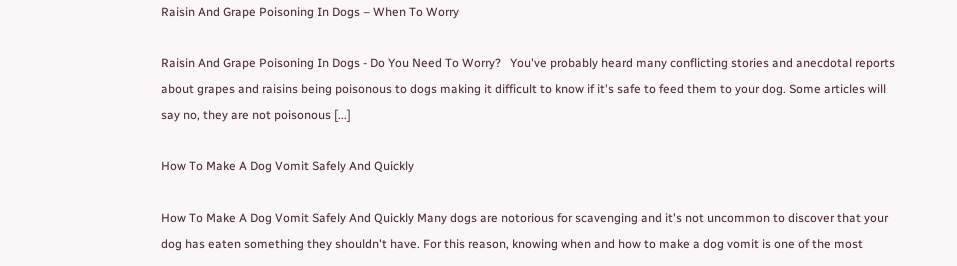Raisin And Grape Poisoning In Dogs – When To Worry

Raisin And Grape Poisoning In Dogs - Do You Need To Worry?   You've probably heard many conflicting stories and anecdotal reports about grapes and raisins being poisonous to dogs making it difficult to know if it's safe to feed them to your dog. Some articles will say no, they are not poisonous [...]

How To Make A Dog Vomit Safely And Quickly

How To Make A Dog Vomit Safely And Quickly Many dogs are notorious for scavenging and it's not uncommon to discover that your dog has eaten something they shouldn't have. For this reason, knowing when and how to make a dog vomit is one of the most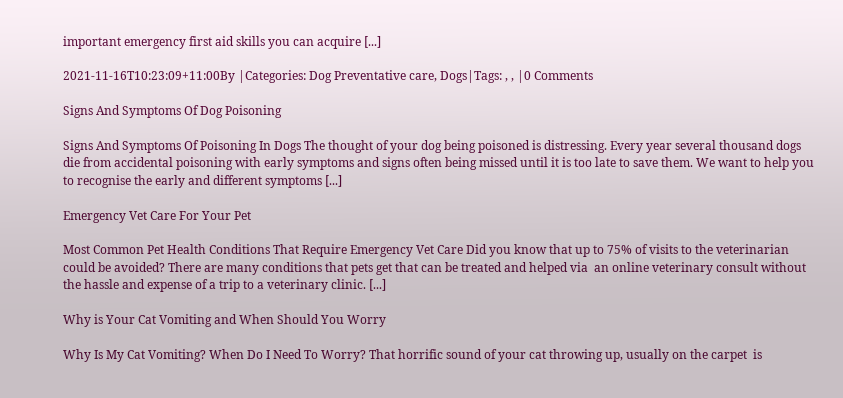important emergency first aid skills you can acquire [...]

2021-11-16T10:23:09+11:00By |Categories: Dog Preventative care, Dogs|Tags: , , |0 Comments

Signs And Symptoms Of Dog Poisoning

Signs And Symptoms Of Poisoning In Dogs The thought of your dog being poisoned is distressing. Every year several thousand dogs die from accidental poisoning with early symptoms and signs often being missed until it is too late to save them. We want to help you to recognise the early and different symptoms [...]

Emergency Vet Care For Your Pet

Most Common Pet Health Conditions That Require Emergency Vet Care Did you know that up to 75% of visits to the veterinarian could be avoided? There are many conditions that pets get that can be treated and helped via  an online veterinary consult without the hassle and expense of a trip to a veterinary clinic. [...]

Why is Your Cat Vomiting and When Should You Worry

Why Is My Cat Vomiting? When Do I Need To Worry? That horrific sound of your cat throwing up, usually on the carpet  is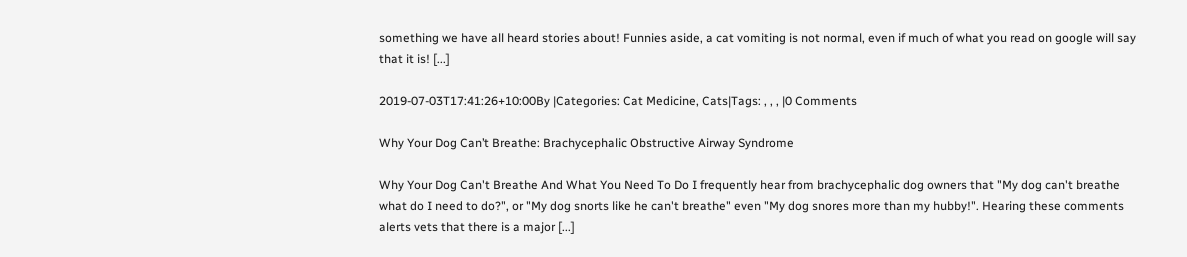something we have all heard stories about! Funnies aside, a cat vomiting is not normal, even if much of what you read on google will say that it is! [...]

2019-07-03T17:41:26+10:00By |Categories: Cat Medicine, Cats|Tags: , , , |0 Comments

Why Your Dog Can’t Breathe: Brachycephalic Obstructive Airway Syndrome

Why Your Dog Can't Breathe And What You Need To Do I frequently hear from brachycephalic dog owners that "My dog can't breathe what do I need to do?", or "My dog snorts like he can't breathe" even "My dog snores more than my hubby!". Hearing these comments alerts vets that there is a major [...]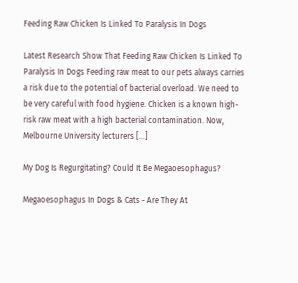Feeding Raw Chicken Is Linked To Paralysis In Dogs

Latest Research Show That Feeding Raw Chicken Is Linked To Paralysis In Dogs Feeding raw meat to our pets always carries a risk due to the potential of bacterial overload. We need to be very careful with food hygiene. Chicken is a known high-risk raw meat with a high bacterial contamination. Now, Melbourne University lecturers [...]

My Dog Is Regurgitating? Could It Be Megaoesophagus?

Megaoesophagus In Dogs & Cats - Are They At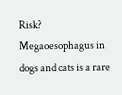Risk? Megaoesophagus in dogs and cats is a rare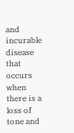and incurable disease that occurs when there is a loss of tone and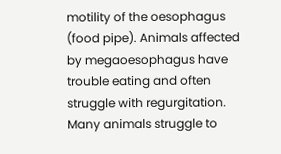motility of the oesophagus (food pipe). Animals affected by megaoesophagus have trouble eating and often struggle with regurgitation. Many animals struggle to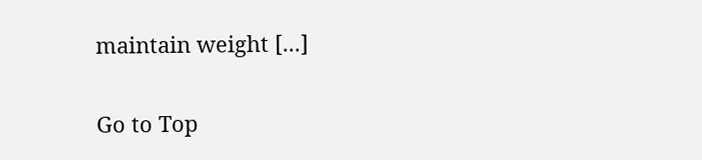maintain weight [...]

Go to Top